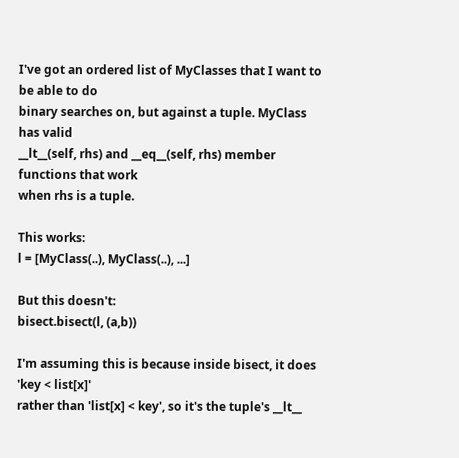I've got an ordered list of MyClasses that I want to be able to do
binary searches on, but against a tuple. MyClass has valid
__lt__(self, rhs) and __eq__(self, rhs) member functions that work
when rhs is a tuple.

This works:
l = [MyClass(..), MyClass(..), ...]

But this doesn't:
bisect.bisect(l, (a,b))

I'm assuming this is because inside bisect, it does 'key < list[x]'
rather than 'list[x] < key', so it's the tuple's __lt__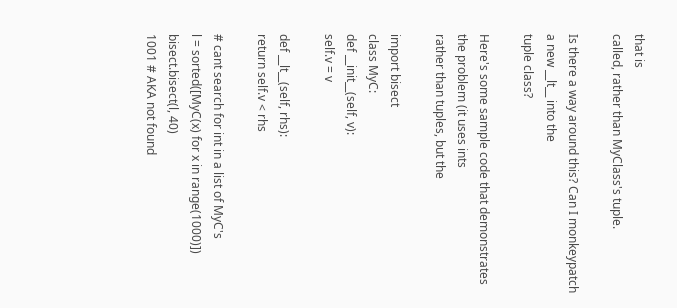that is
called, rather than MyClass's tuple.

Is there a way around this? Can I monkeypatch a new __lt__ into the
tuple class?

Here's some sample code that demonstrates the problem (it uses ints
rather than tuples, but the

import bisect
class MyC:
def __init__(self, v):
self.v = v

def __lt__(self, rhs):
return self.v < rhs

# cant search for int in a list of MyC's
l = sorted([MyC(x) for x in range(1000)])
bisect.bisect(l, 40)
1001 # AKA not found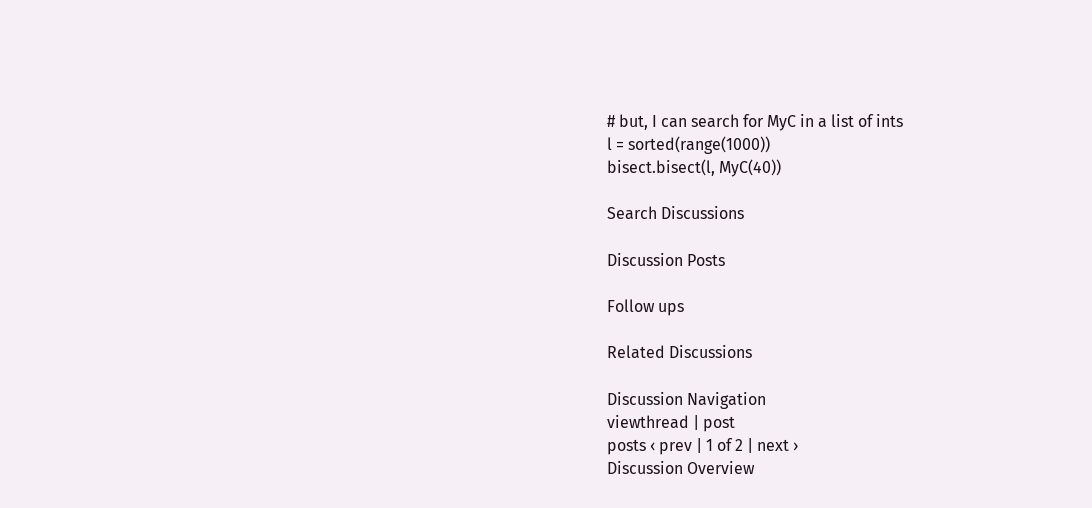# but, I can search for MyC in a list of ints
l = sorted(range(1000))
bisect.bisect(l, MyC(40))

Search Discussions

Discussion Posts

Follow ups

Related Discussions

Discussion Navigation
viewthread | post
posts ‹ prev | 1 of 2 | next ›
Discussion Overview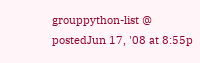grouppython-list @
postedJun 17, '08 at 8:55p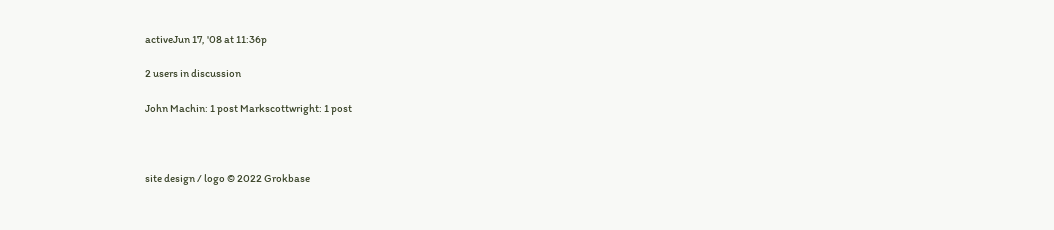activeJun 17, '08 at 11:36p

2 users in discussion

John Machin: 1 post Markscottwright: 1 post



site design / logo © 2022 Grokbase